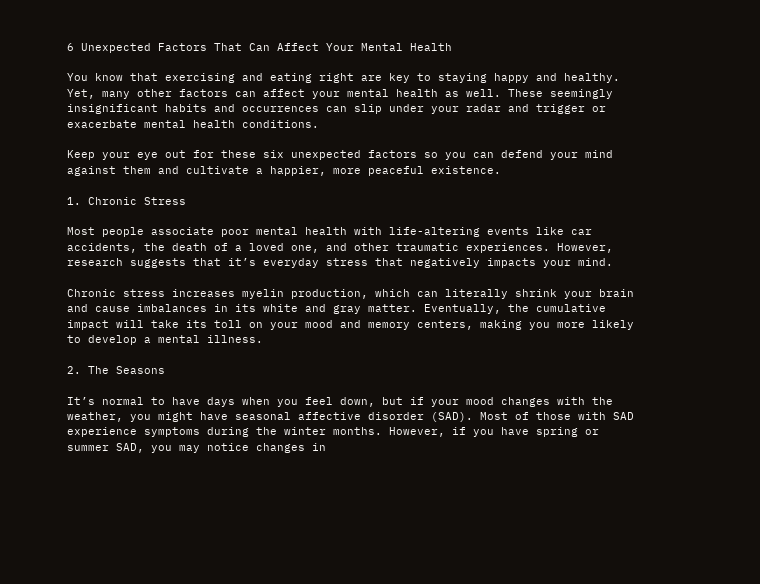6 Unexpected Factors That Can Affect Your Mental Health

You know that exercising and eating right are key to staying happy and healthy. Yet, many other factors can affect your mental health as well. These seemingly insignificant habits and occurrences can slip under your radar and trigger or exacerbate mental health conditions.

Keep your eye out for these six unexpected factors so you can defend your mind against them and cultivate a happier, more peaceful existence.

1. Chronic Stress

Most people associate poor mental health with life-altering events like car accidents, the death of a loved one, and other traumatic experiences. However, research suggests that it’s everyday stress that negatively impacts your mind.

Chronic stress increases myelin production, which can literally shrink your brain and cause imbalances in its white and gray matter. Eventually, the cumulative impact will take its toll on your mood and memory centers, making you more likely to develop a mental illness.

2. The Seasons

It’s normal to have days when you feel down, but if your mood changes with the weather, you might have seasonal affective disorder (SAD). Most of those with SAD experience symptoms during the winter months. However, if you have spring or summer SAD, you may notice changes in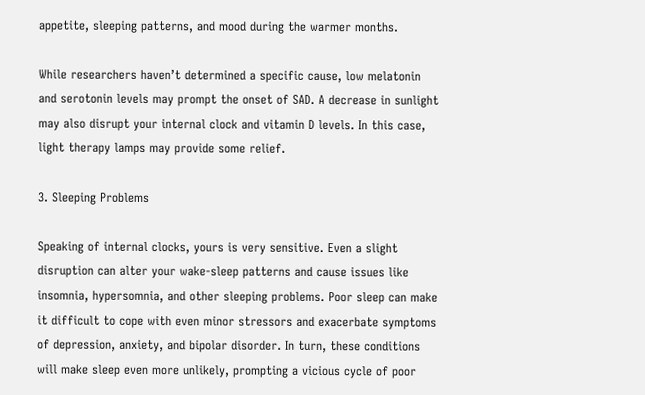appetite, sleeping patterns, and mood during the warmer months.

While researchers haven’t determined a specific cause, low melatonin and serotonin levels may prompt the onset of SAD. A decrease in sunlight may also disrupt your internal clock and vitamin D levels. In this case, light therapy lamps may provide some relief.

3. Sleeping Problems

Speaking of internal clocks, yours is very sensitive. Even a slight disruption can alter your wake-sleep patterns and cause issues like insomnia, hypersomnia, and other sleeping problems. Poor sleep can make it difficult to cope with even minor stressors and exacerbate symptoms of depression, anxiety, and bipolar disorder. In turn, these conditions will make sleep even more unlikely, prompting a vicious cycle of poor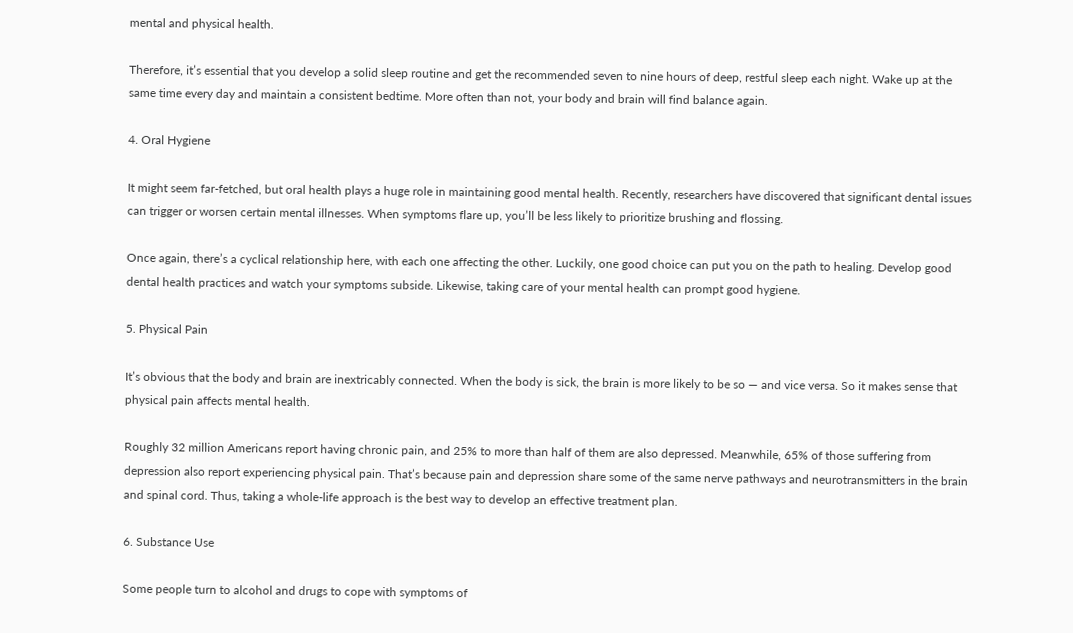mental and physical health.

Therefore, it’s essential that you develop a solid sleep routine and get the recommended seven to nine hours of deep, restful sleep each night. Wake up at the same time every day and maintain a consistent bedtime. More often than not, your body and brain will find balance again.

4. Oral Hygiene

It might seem far-fetched, but oral health plays a huge role in maintaining good mental health. Recently, researchers have discovered that significant dental issues can trigger or worsen certain mental illnesses. When symptoms flare up, you’ll be less likely to prioritize brushing and flossing.

Once again, there’s a cyclical relationship here, with each one affecting the other. Luckily, one good choice can put you on the path to healing. Develop good dental health practices and watch your symptoms subside. Likewise, taking care of your mental health can prompt good hygiene.

5. Physical Pain

It’s obvious that the body and brain are inextricably connected. When the body is sick, the brain is more likely to be so — and vice versa. So it makes sense that physical pain affects mental health.

Roughly 32 million Americans report having chronic pain, and 25% to more than half of them are also depressed. Meanwhile, 65% of those suffering from depression also report experiencing physical pain. That’s because pain and depression share some of the same nerve pathways and neurotransmitters in the brain and spinal cord. Thus, taking a whole-life approach is the best way to develop an effective treatment plan.

6. Substance Use

Some people turn to alcohol and drugs to cope with symptoms of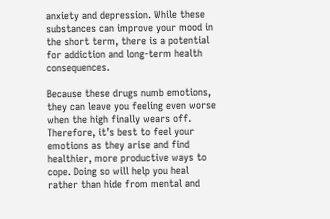anxiety and depression. While these substances can improve your mood in the short term, there is a potential for addiction and long-term health consequences.

Because these drugs numb emotions, they can leave you feeling even worse when the high finally wears off. Therefore, it’s best to feel your emotions as they arise and find healthier, more productive ways to cope. Doing so will help you heal rather than hide from mental and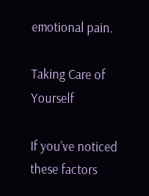emotional pain.

Taking Care of Yourself

If you’ve noticed these factors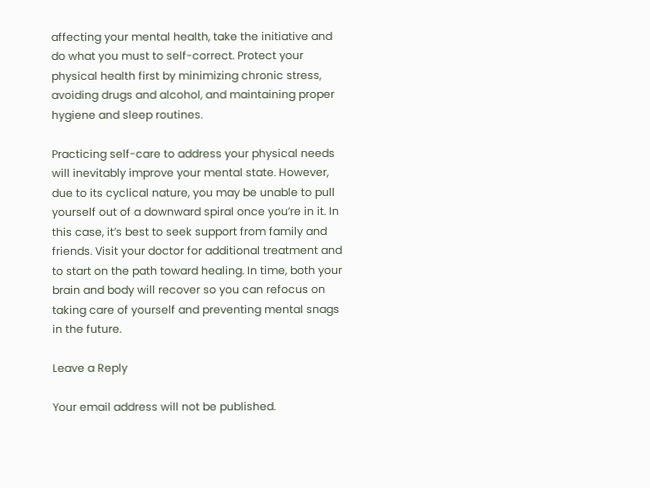affecting your mental health, take the initiative and do what you must to self-correct. Protect your physical health first by minimizing chronic stress, avoiding drugs and alcohol, and maintaining proper hygiene and sleep routines.

Practicing self-care to address your physical needs will inevitably improve your mental state. However, due to its cyclical nature, you may be unable to pull yourself out of a downward spiral once you’re in it. In this case, it’s best to seek support from family and friends. Visit your doctor for additional treatment and to start on the path toward healing. In time, both your brain and body will recover so you can refocus on taking care of yourself and preventing mental snags in the future.

Leave a Reply

Your email address will not be published.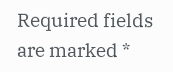Required fields are marked *